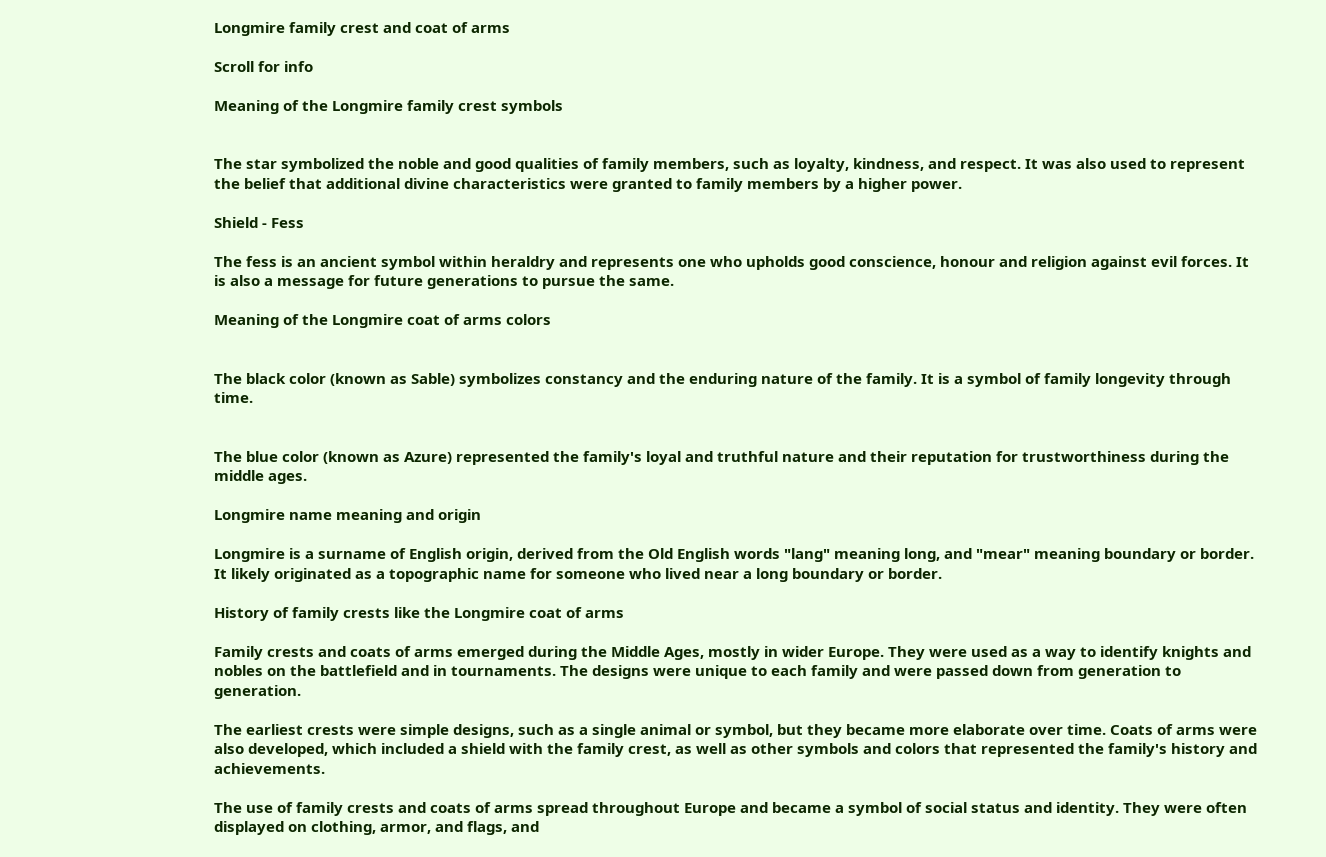Longmire family crest and coat of arms

Scroll for info

Meaning of the Longmire family crest symbols


The star symbolized the noble and good qualities of family members, such as loyalty, kindness, and respect. It was also used to represent the belief that additional divine characteristics were granted to family members by a higher power.

Shield - Fess

The fess is an ancient symbol within heraldry and represents one who upholds good conscience, honour and religion against evil forces. It is also a message for future generations to pursue the same.

Meaning of the Longmire coat of arms colors


The black color (known as Sable) symbolizes constancy and the enduring nature of the family. It is a symbol of family longevity through time.


The blue color (known as Azure) represented the family's loyal and truthful nature and their reputation for trustworthiness during the middle ages.

Longmire name meaning and origin

Longmire is a surname of English origin, derived from the Old English words "lang" meaning long, and "mear" meaning boundary or border. It likely originated as a topographic name for someone who lived near a long boundary or border.

History of family crests like the Longmire coat of arms

Family crests and coats of arms emerged during the Middle Ages, mostly in wider Europe. They were used as a way to identify knights and nobles on the battlefield and in tournaments. The designs were unique to each family and were passed down from generation to generation.

The earliest crests were simple designs, such as a single animal or symbol, but they became more elaborate over time. Coats of arms were also developed, which included a shield with the family crest, as well as other symbols and colors that represented the family's history and achievements.

The use of family crests and coats of arms spread throughout Europe and became a symbol of social status and identity. They were often displayed on clothing, armor, and flags, and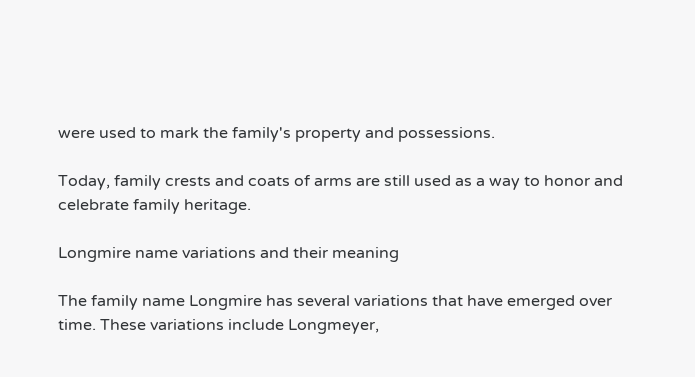were used to mark the family's property and possessions.

Today, family crests and coats of arms are still used as a way to honor and celebrate family heritage.

Longmire name variations and their meaning

The family name Longmire has several variations that have emerged over time. These variations include Longmeyer,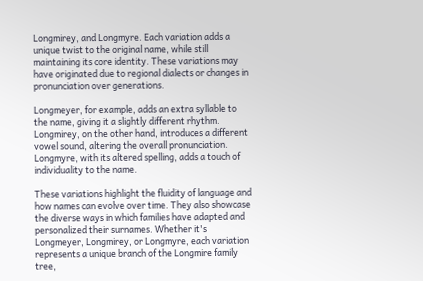Longmirey, and Longmyre. Each variation adds a unique twist to the original name, while still maintaining its core identity. These variations may have originated due to regional dialects or changes in pronunciation over generations.

Longmeyer, for example, adds an extra syllable to the name, giving it a slightly different rhythm. Longmirey, on the other hand, introduces a different vowel sound, altering the overall pronunciation. Longmyre, with its altered spelling, adds a touch of individuality to the name.

These variations highlight the fluidity of language and how names can evolve over time. They also showcase the diverse ways in which families have adapted and personalized their surnames. Whether it's Longmeyer, Longmirey, or Longmyre, each variation represents a unique branch of the Longmire family tree,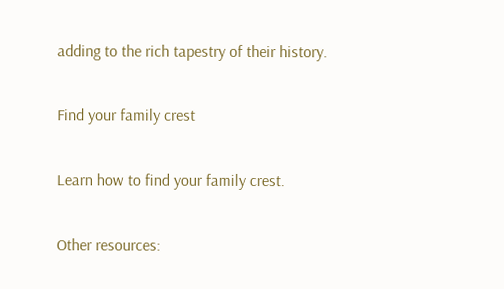adding to the rich tapestry of their history.

Find your family crest

Learn how to find your family crest.

Other resources: